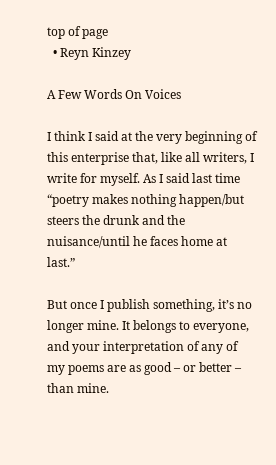top of page
  • Reyn Kinzey

A Few Words On Voices

I think I said at the very beginning of this enterprise that, like all writers, I write for myself. As I said last time “poetry makes nothing happen/but steers the drunk and the nuisance/until he faces home at last.”

But once I publish something, it’s no longer mine. It belongs to everyone, and your interpretation of any of my poems are as good – or better – than mine.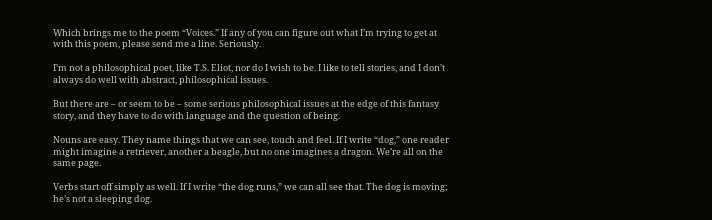Which brings me to the poem “Voices.” If any of you can figure out what I’m trying to get at with this poem, please send me a line. Seriously.

I’m not a philosophical poet, like T.S. Eliot, nor do I wish to be. I like to tell stories, and I don’t always do well with abstract, philosophical issues.

But there are – or seem to be – some serious philosophical issues at the edge of this fantasy story, and they have to do with language and the question of being.

Nouns are easy. They name things that we can see, touch and feel. If I write “dog,” one reader might imagine a retriever, another a beagle, but no one imagines a dragon. We’re all on the same page.

Verbs start off simply as well. If I write “the dog runs,” we can all see that. The dog is moving; he’s not a sleeping dog.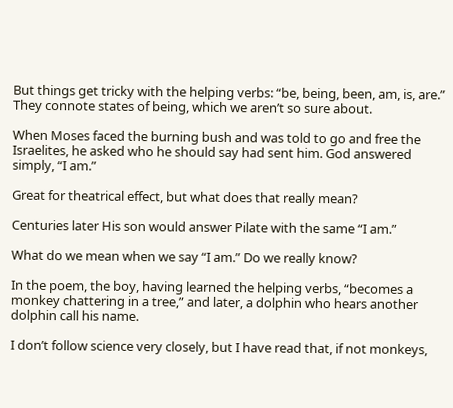But things get tricky with the helping verbs: “be, being, been, am, is, are.” They connote states of being, which we aren’t so sure about.

When Moses faced the burning bush and was told to go and free the Israelites, he asked who he should say had sent him. God answered simply, “I am.”

Great for theatrical effect, but what does that really mean?

Centuries later His son would answer Pilate with the same “I am.”

What do we mean when we say “I am.” Do we really know?

In the poem, the boy, having learned the helping verbs, “becomes a monkey chattering in a tree,” and later, a dolphin who hears another dolphin call his name.

I don’t follow science very closely, but I have read that, if not monkeys,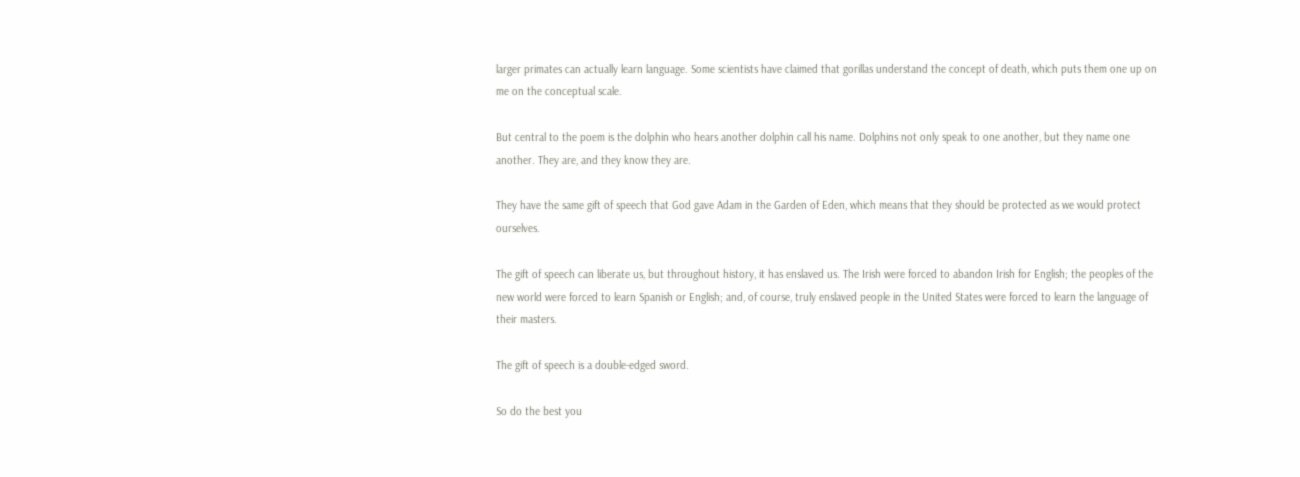larger primates can actually learn language. Some scientists have claimed that gorillas understand the concept of death, which puts them one up on me on the conceptual scale.

But central to the poem is the dolphin who hears another dolphin call his name. Dolphins not only speak to one another, but they name one another. They are, and they know they are.

They have the same gift of speech that God gave Adam in the Garden of Eden, which means that they should be protected as we would protect ourselves.

The gift of speech can liberate us, but throughout history, it has enslaved us. The Irish were forced to abandon Irish for English; the peoples of the new world were forced to learn Spanish or English; and, of course, truly enslaved people in the United States were forced to learn the language of their masters.

The gift of speech is a double-edged sword.

So do the best you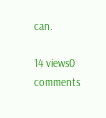can.

14 views0 comments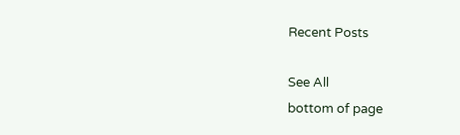Recent Posts

See All
bottom of page